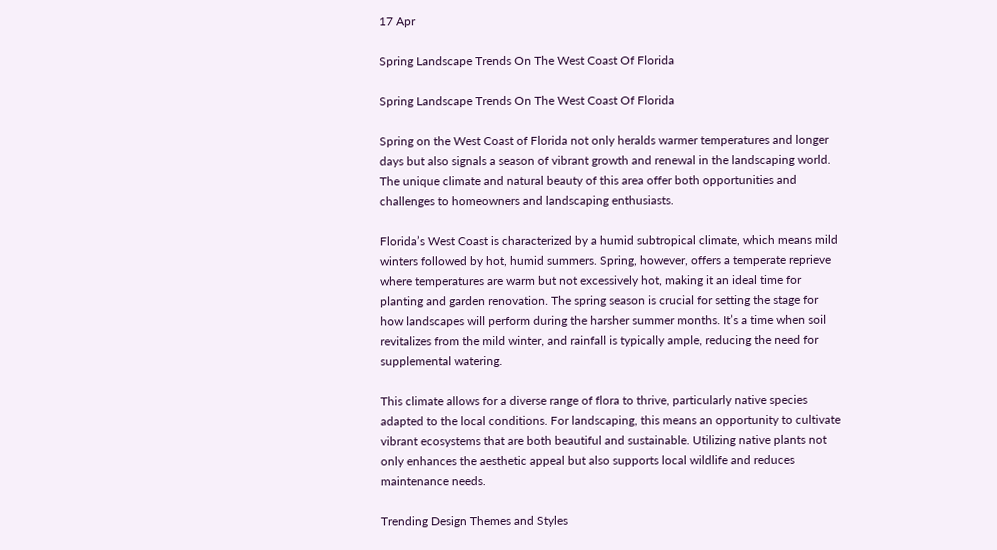17 Apr

Spring Landscape Trends On The West Coast Of Florida

Spring Landscape Trends On The West Coast Of Florida

Spring on the West Coast of Florida not only heralds warmer temperatures and longer days but also signals a season of vibrant growth and renewal in the landscaping world. The unique climate and natural beauty of this area offer both opportunities and challenges to homeowners and landscaping enthusiasts.

Florida’s West Coast is characterized by a humid subtropical climate, which means mild winters followed by hot, humid summers. Spring, however, offers a temperate reprieve where temperatures are warm but not excessively hot, making it an ideal time for planting and garden renovation. The spring season is crucial for setting the stage for how landscapes will perform during the harsher summer months. It’s a time when soil revitalizes from the mild winter, and rainfall is typically ample, reducing the need for supplemental watering.

This climate allows for a diverse range of flora to thrive, particularly native species adapted to the local conditions. For landscaping, this means an opportunity to cultivate vibrant ecosystems that are both beautiful and sustainable. Utilizing native plants not only enhances the aesthetic appeal but also supports local wildlife and reduces maintenance needs.

Trending Design Themes and Styles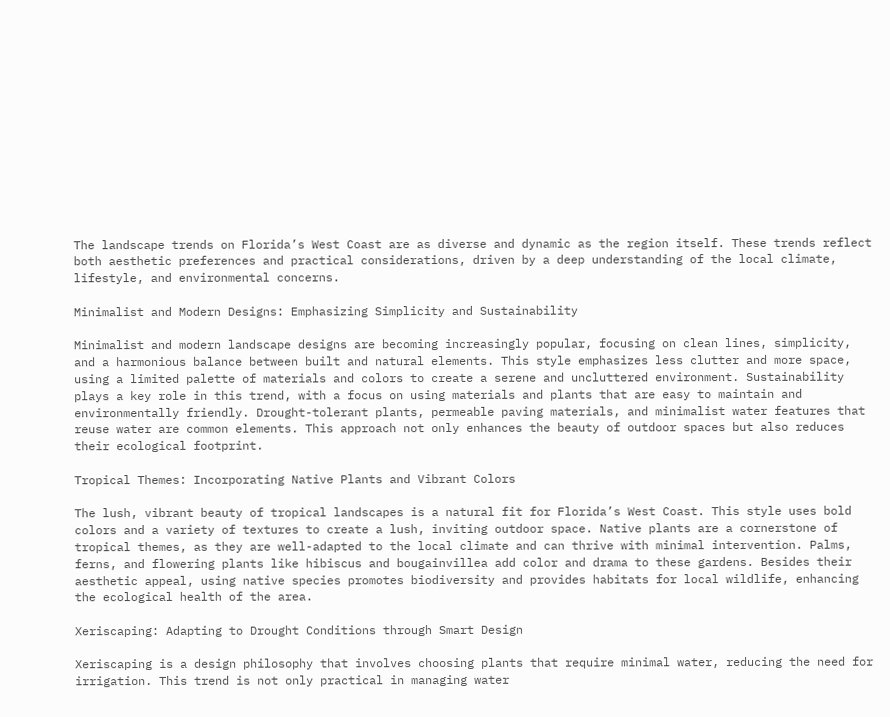The landscape trends on Florida’s West Coast are as diverse and dynamic as the region itself. These trends reflect both aesthetic preferences and practical considerations, driven by a deep understanding of the local climate, lifestyle, and environmental concerns.

Minimalist and Modern Designs: Emphasizing Simplicity and Sustainability

Minimalist and modern landscape designs are becoming increasingly popular, focusing on clean lines, simplicity, and a harmonious balance between built and natural elements. This style emphasizes less clutter and more space, using a limited palette of materials and colors to create a serene and uncluttered environment. Sustainability plays a key role in this trend, with a focus on using materials and plants that are easy to maintain and environmentally friendly. Drought-tolerant plants, permeable paving materials, and minimalist water features that reuse water are common elements. This approach not only enhances the beauty of outdoor spaces but also reduces their ecological footprint.

Tropical Themes: Incorporating Native Plants and Vibrant Colors

The lush, vibrant beauty of tropical landscapes is a natural fit for Florida’s West Coast. This style uses bold colors and a variety of textures to create a lush, inviting outdoor space. Native plants are a cornerstone of tropical themes, as they are well-adapted to the local climate and can thrive with minimal intervention. Palms, ferns, and flowering plants like hibiscus and bougainvillea add color and drama to these gardens. Besides their aesthetic appeal, using native species promotes biodiversity and provides habitats for local wildlife, enhancing the ecological health of the area.

Xeriscaping: Adapting to Drought Conditions through Smart Design

Xeriscaping is a design philosophy that involves choosing plants that require minimal water, reducing the need for irrigation. This trend is not only practical in managing water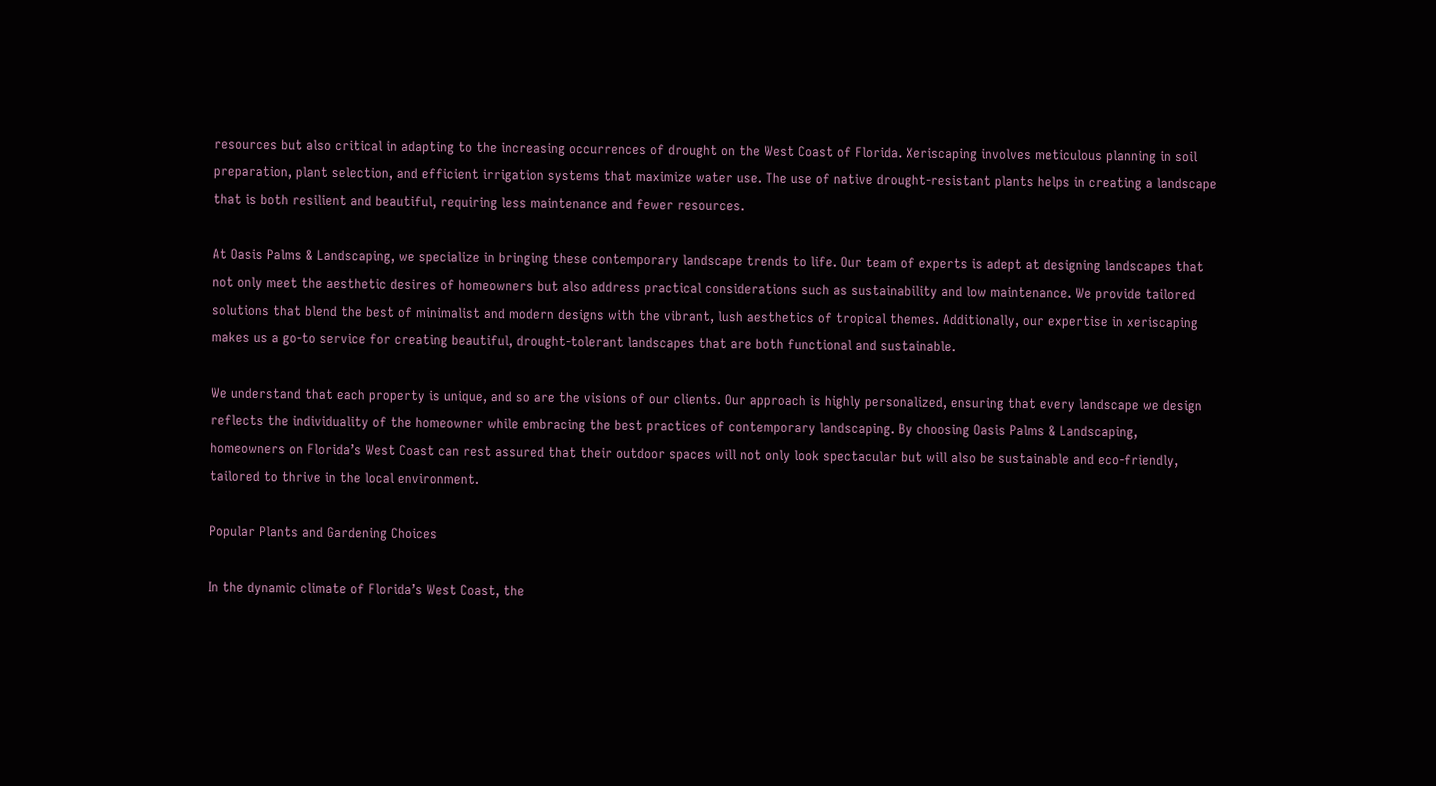resources but also critical in adapting to the increasing occurrences of drought on the West Coast of Florida. Xeriscaping involves meticulous planning in soil preparation, plant selection, and efficient irrigation systems that maximize water use. The use of native drought-resistant plants helps in creating a landscape that is both resilient and beautiful, requiring less maintenance and fewer resources.

At Oasis Palms & Landscaping, we specialize in bringing these contemporary landscape trends to life. Our team of experts is adept at designing landscapes that not only meet the aesthetic desires of homeowners but also address practical considerations such as sustainability and low maintenance. We provide tailored solutions that blend the best of minimalist and modern designs with the vibrant, lush aesthetics of tropical themes. Additionally, our expertise in xeriscaping makes us a go-to service for creating beautiful, drought-tolerant landscapes that are both functional and sustainable.

We understand that each property is unique, and so are the visions of our clients. Our approach is highly personalized, ensuring that every landscape we design reflects the individuality of the homeowner while embracing the best practices of contemporary landscaping. By choosing Oasis Palms & Landscaping, homeowners on Florida’s West Coast can rest assured that their outdoor spaces will not only look spectacular but will also be sustainable and eco-friendly, tailored to thrive in the local environment.

Popular Plants and Gardening Choices

In the dynamic climate of Florida’s West Coast, the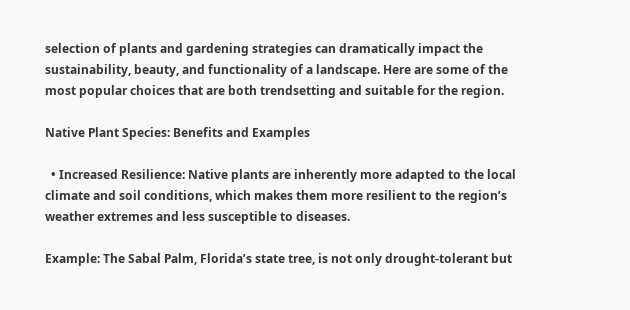selection of plants and gardening strategies can dramatically impact the sustainability, beauty, and functionality of a landscape. Here are some of the most popular choices that are both trendsetting and suitable for the region.

Native Plant Species: Benefits and Examples

  • Increased Resilience: Native plants are inherently more adapted to the local climate and soil conditions, which makes them more resilient to the region’s weather extremes and less susceptible to diseases.

Example: The Sabal Palm, Florida’s state tree, is not only drought-tolerant but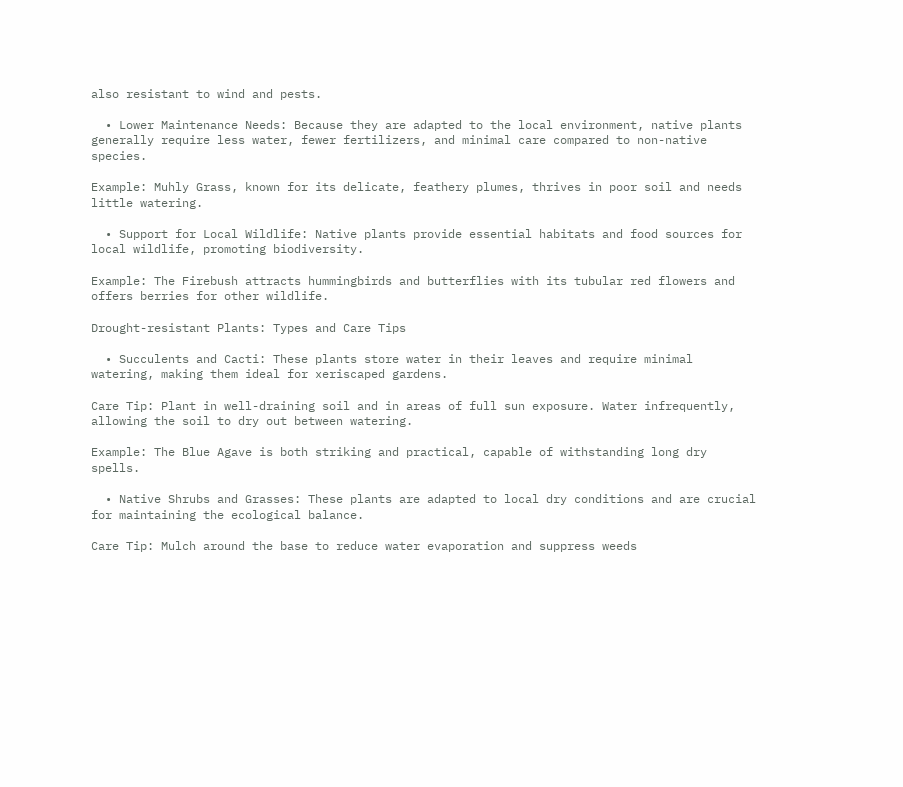also resistant to wind and pests.

  • Lower Maintenance Needs: Because they are adapted to the local environment, native plants generally require less water, fewer fertilizers, and minimal care compared to non-native species.

Example: Muhly Grass, known for its delicate, feathery plumes, thrives in poor soil and needs little watering.

  • Support for Local Wildlife: Native plants provide essential habitats and food sources for local wildlife, promoting biodiversity.

Example: The Firebush attracts hummingbirds and butterflies with its tubular red flowers and offers berries for other wildlife.

Drought-resistant Plants: Types and Care Tips

  • Succulents and Cacti: These plants store water in their leaves and require minimal watering, making them ideal for xeriscaped gardens.

Care Tip: Plant in well-draining soil and in areas of full sun exposure. Water infrequently, allowing the soil to dry out between watering.

Example: The Blue Agave is both striking and practical, capable of withstanding long dry spells.

  • Native Shrubs and Grasses: These plants are adapted to local dry conditions and are crucial for maintaining the ecological balance.

Care Tip: Mulch around the base to reduce water evaporation and suppress weeds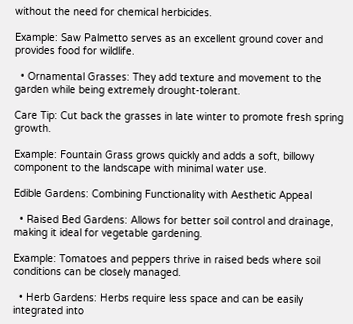without the need for chemical herbicides.

Example: Saw Palmetto serves as an excellent ground cover and provides food for wildlife.

  • Ornamental Grasses: They add texture and movement to the garden while being extremely drought-tolerant.

Care Tip: Cut back the grasses in late winter to promote fresh spring growth.

Example: Fountain Grass grows quickly and adds a soft, billowy component to the landscape with minimal water use.

Edible Gardens: Combining Functionality with Aesthetic Appeal

  • Raised Bed Gardens: Allows for better soil control and drainage, making it ideal for vegetable gardening.

Example: Tomatoes and peppers thrive in raised beds where soil conditions can be closely managed.

  • Herb Gardens: Herbs require less space and can be easily integrated into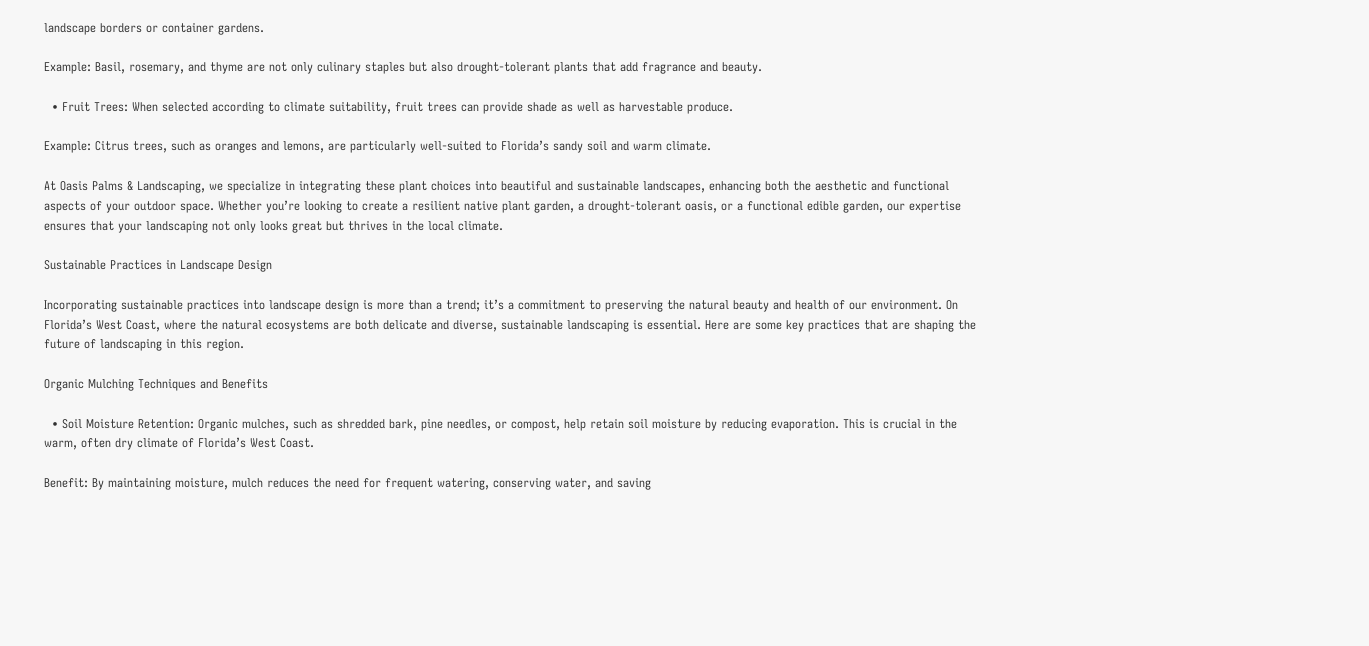landscape borders or container gardens.

Example: Basil, rosemary, and thyme are not only culinary staples but also drought-tolerant plants that add fragrance and beauty.

  • Fruit Trees: When selected according to climate suitability, fruit trees can provide shade as well as harvestable produce.

Example: Citrus trees, such as oranges and lemons, are particularly well-suited to Florida’s sandy soil and warm climate.

At Oasis Palms & Landscaping, we specialize in integrating these plant choices into beautiful and sustainable landscapes, enhancing both the aesthetic and functional aspects of your outdoor space. Whether you’re looking to create a resilient native plant garden, a drought-tolerant oasis, or a functional edible garden, our expertise ensures that your landscaping not only looks great but thrives in the local climate.

Sustainable Practices in Landscape Design

Incorporating sustainable practices into landscape design is more than a trend; it’s a commitment to preserving the natural beauty and health of our environment. On Florida’s West Coast, where the natural ecosystems are both delicate and diverse, sustainable landscaping is essential. Here are some key practices that are shaping the future of landscaping in this region.

Organic Mulching Techniques and Benefits

  • Soil Moisture Retention: Organic mulches, such as shredded bark, pine needles, or compost, help retain soil moisture by reducing evaporation. This is crucial in the warm, often dry climate of Florida’s West Coast.

Benefit: By maintaining moisture, mulch reduces the need for frequent watering, conserving water, and saving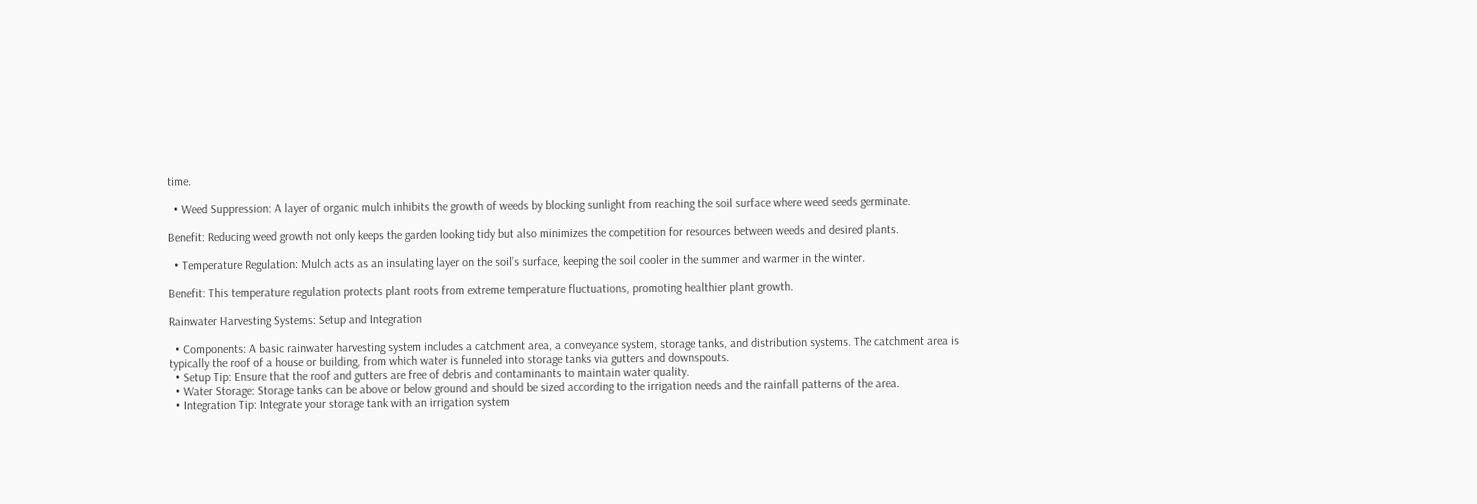time.

  • Weed Suppression: A layer of organic mulch inhibits the growth of weeds by blocking sunlight from reaching the soil surface where weed seeds germinate.

Benefit: Reducing weed growth not only keeps the garden looking tidy but also minimizes the competition for resources between weeds and desired plants.

  • Temperature Regulation: Mulch acts as an insulating layer on the soil’s surface, keeping the soil cooler in the summer and warmer in the winter.

Benefit: This temperature regulation protects plant roots from extreme temperature fluctuations, promoting healthier plant growth.

Rainwater Harvesting Systems: Setup and Integration

  • Components: A basic rainwater harvesting system includes a catchment area, a conveyance system, storage tanks, and distribution systems. The catchment area is typically the roof of a house or building, from which water is funneled into storage tanks via gutters and downspouts.
  • Setup Tip: Ensure that the roof and gutters are free of debris and contaminants to maintain water quality.
  • Water Storage: Storage tanks can be above or below ground and should be sized according to the irrigation needs and the rainfall patterns of the area.
  • Integration Tip: Integrate your storage tank with an irrigation system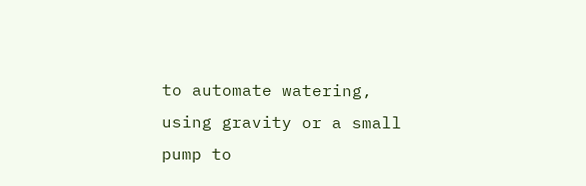to automate watering, using gravity or a small pump to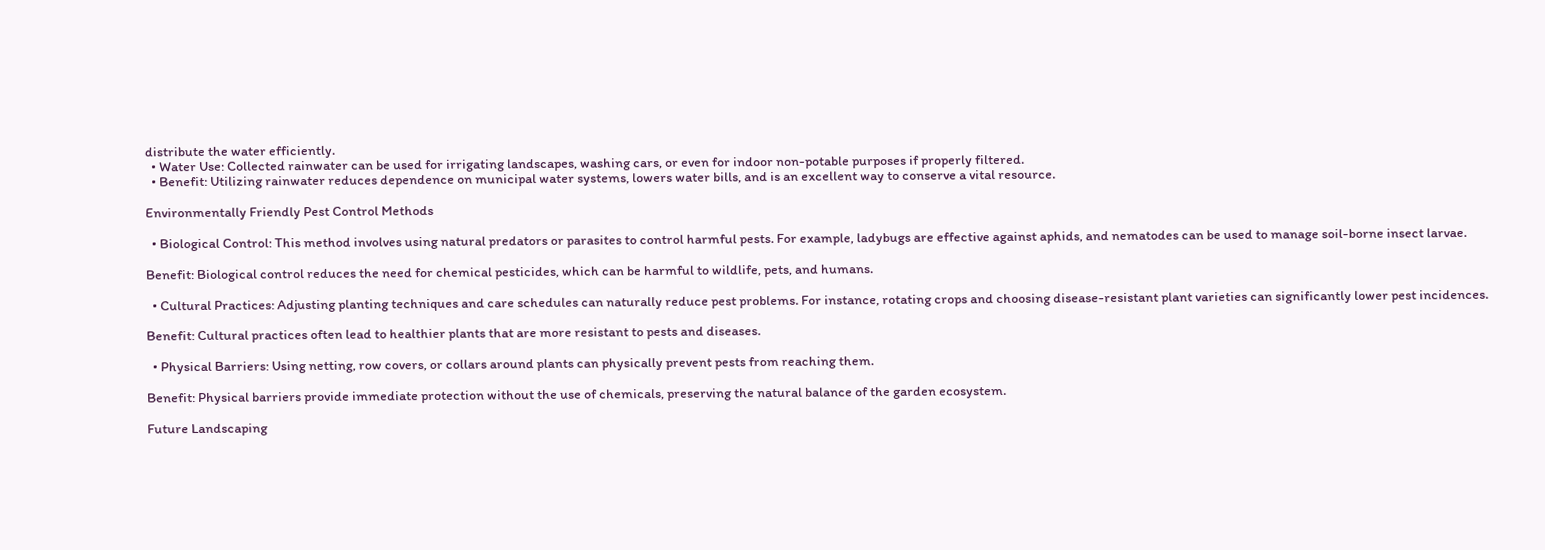distribute the water efficiently.
  • Water Use: Collected rainwater can be used for irrigating landscapes, washing cars, or even for indoor non-potable purposes if properly filtered.
  • Benefit: Utilizing rainwater reduces dependence on municipal water systems, lowers water bills, and is an excellent way to conserve a vital resource.

Environmentally Friendly Pest Control Methods

  • Biological Control: This method involves using natural predators or parasites to control harmful pests. For example, ladybugs are effective against aphids, and nematodes can be used to manage soil-borne insect larvae.

Benefit: Biological control reduces the need for chemical pesticides, which can be harmful to wildlife, pets, and humans.

  • Cultural Practices: Adjusting planting techniques and care schedules can naturally reduce pest problems. For instance, rotating crops and choosing disease-resistant plant varieties can significantly lower pest incidences.

Benefit: Cultural practices often lead to healthier plants that are more resistant to pests and diseases.

  • Physical Barriers: Using netting, row covers, or collars around plants can physically prevent pests from reaching them.

Benefit: Physical barriers provide immediate protection without the use of chemicals, preserving the natural balance of the garden ecosystem.

Future Landscaping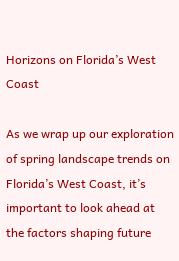Horizons on Florida’s West Coast

As we wrap up our exploration of spring landscape trends on Florida’s West Coast, it’s important to look ahead at the factors shaping future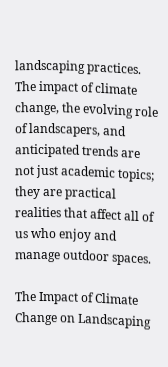landscaping practices. The impact of climate change, the evolving role of landscapers, and anticipated trends are not just academic topics; they are practical realities that affect all of us who enjoy and manage outdoor spaces.

The Impact of Climate Change on Landscaping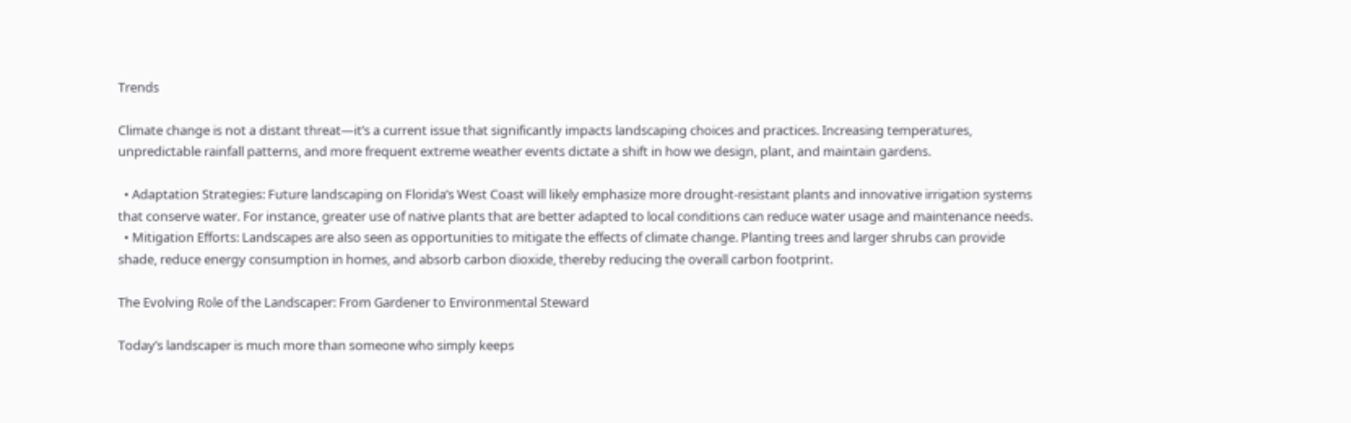Trends

Climate change is not a distant threat—it’s a current issue that significantly impacts landscaping choices and practices. Increasing temperatures, unpredictable rainfall patterns, and more frequent extreme weather events dictate a shift in how we design, plant, and maintain gardens.

  • Adaptation Strategies: Future landscaping on Florida’s West Coast will likely emphasize more drought-resistant plants and innovative irrigation systems that conserve water. For instance, greater use of native plants that are better adapted to local conditions can reduce water usage and maintenance needs.
  • Mitigation Efforts: Landscapes are also seen as opportunities to mitigate the effects of climate change. Planting trees and larger shrubs can provide shade, reduce energy consumption in homes, and absorb carbon dioxide, thereby reducing the overall carbon footprint.

The Evolving Role of the Landscaper: From Gardener to Environmental Steward

Today’s landscaper is much more than someone who simply keeps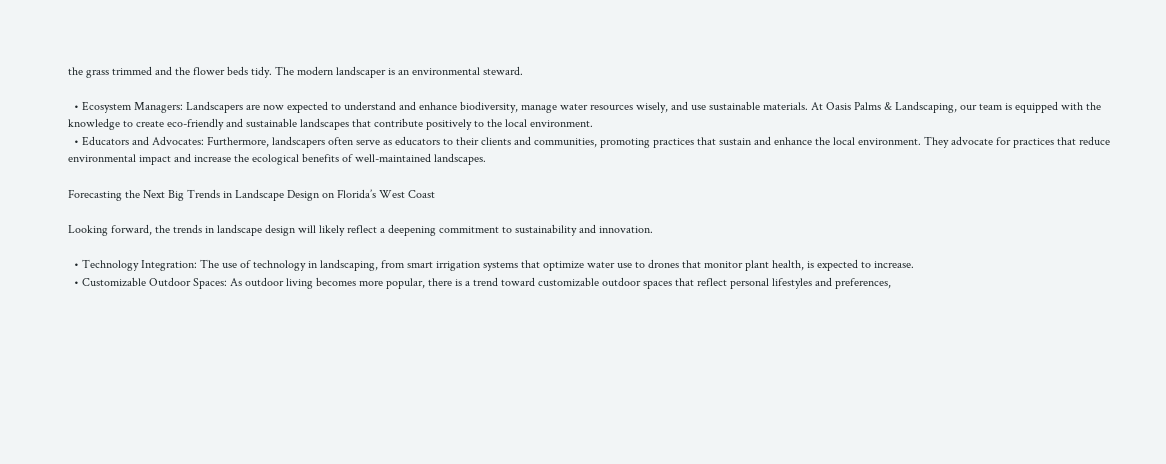the grass trimmed and the flower beds tidy. The modern landscaper is an environmental steward.

  • Ecosystem Managers: Landscapers are now expected to understand and enhance biodiversity, manage water resources wisely, and use sustainable materials. At Oasis Palms & Landscaping, our team is equipped with the knowledge to create eco-friendly and sustainable landscapes that contribute positively to the local environment.
  • Educators and Advocates: Furthermore, landscapers often serve as educators to their clients and communities, promoting practices that sustain and enhance the local environment. They advocate for practices that reduce environmental impact and increase the ecological benefits of well-maintained landscapes.

Forecasting the Next Big Trends in Landscape Design on Florida’s West Coast

Looking forward, the trends in landscape design will likely reflect a deepening commitment to sustainability and innovation.

  • Technology Integration: The use of technology in landscaping, from smart irrigation systems that optimize water use to drones that monitor plant health, is expected to increase.
  • Customizable Outdoor Spaces: As outdoor living becomes more popular, there is a trend toward customizable outdoor spaces that reflect personal lifestyles and preferences,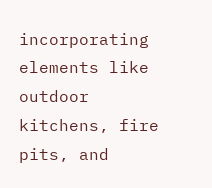incorporating elements like outdoor kitchens, fire pits, and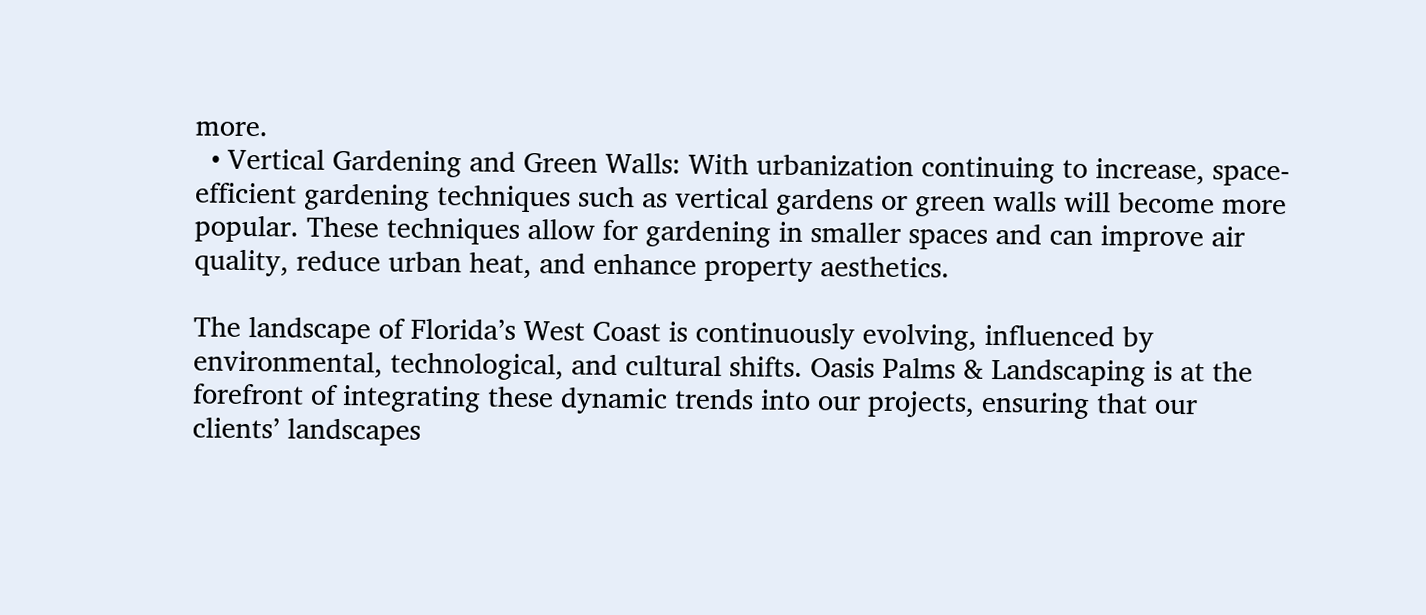more.
  • Vertical Gardening and Green Walls: With urbanization continuing to increase, space-efficient gardening techniques such as vertical gardens or green walls will become more popular. These techniques allow for gardening in smaller spaces and can improve air quality, reduce urban heat, and enhance property aesthetics.

The landscape of Florida’s West Coast is continuously evolving, influenced by environmental, technological, and cultural shifts. Oasis Palms & Landscaping is at the forefront of integrating these dynamic trends into our projects, ensuring that our clients’ landscapes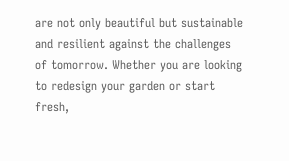are not only beautiful but sustainable and resilient against the challenges of tomorrow. Whether you are looking to redesign your garden or start fresh,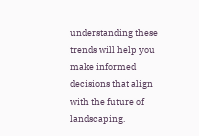understanding these trends will help you make informed decisions that align with the future of landscaping.